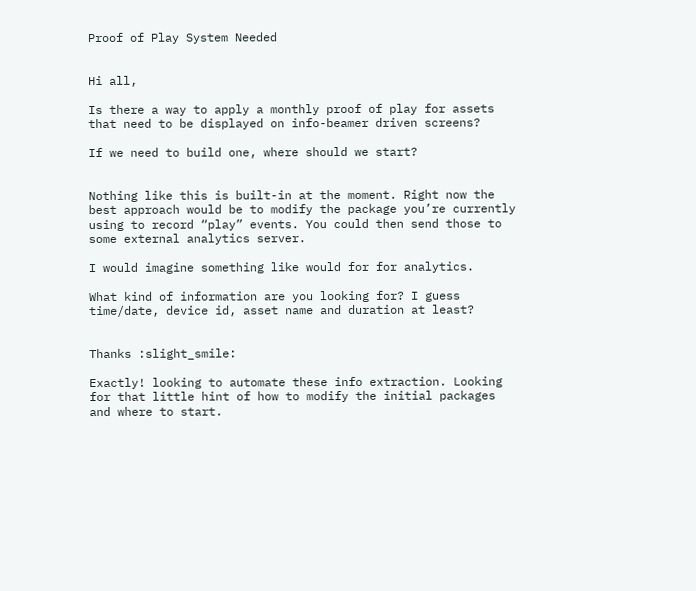Proof of Play System Needed


Hi all,

Is there a way to apply a monthly proof of play for assets that need to be displayed on info-beamer driven screens?

If we need to build one, where should we start?


Nothing like this is built-in at the moment. Right now the best approach would be to modify the package you’re currently using to record “play” events. You could then send those to some external analytics server.

I would imagine something like would for for analytics.

What kind of information are you looking for? I guess time/date, device id, asset name and duration at least?


Thanks :slight_smile:

Exactly! looking to automate these info extraction. Looking for that little hint of how to modify the initial packages and where to start.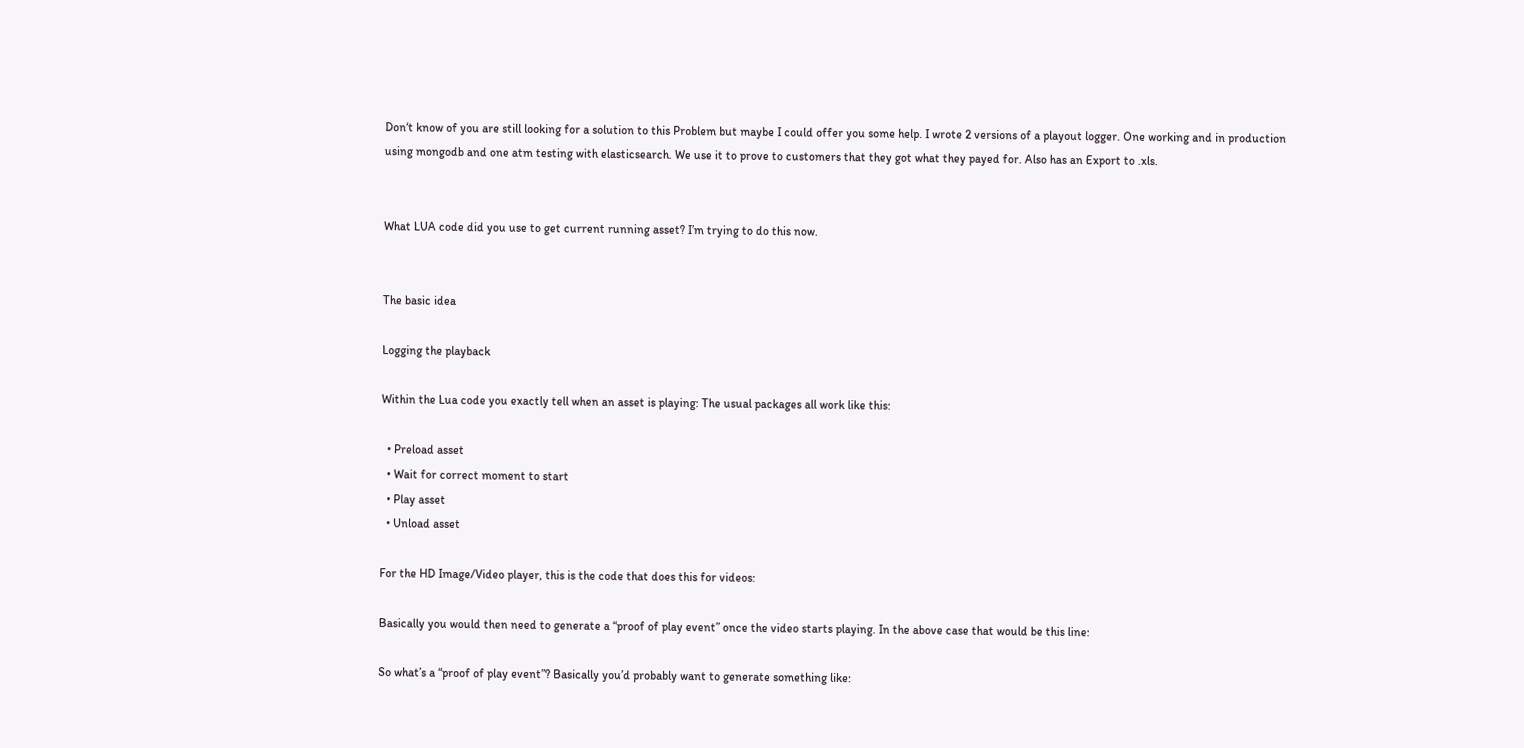Don‘t know of you are still looking for a solution to this Problem but maybe I could offer you some help. I wrote 2 versions of a playout logger. One working and in production using mongodb and one atm testing with elasticsearch. We use it to prove to customers that they got what they payed for. Also has an Export to .xls.


What LUA code did you use to get current running asset? I’m trying to do this now.


The basic idea

Logging the playback

Within the Lua code you exactly tell when an asset is playing: The usual packages all work like this:

  • Preload asset
  • Wait for correct moment to start
  • Play asset
  • Unload asset

For the HD Image/Video player, this is the code that does this for videos:

Basically you would then need to generate a “proof of play event” once the video starts playing. In the above case that would be this line:

So what’s a “proof of play event”? Basically you’d probably want to generate something like: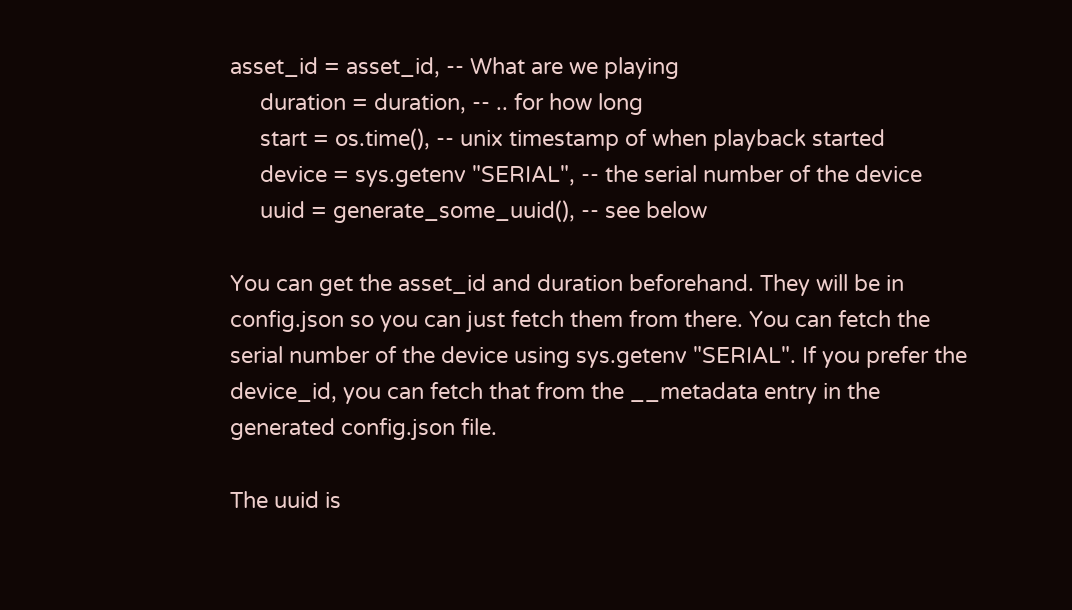asset_id = asset_id, -- What are we playing
     duration = duration, -- .. for how long
     start = os.time(), -- unix timestamp of when playback started
     device = sys.getenv "SERIAL", -- the serial number of the device
     uuid = generate_some_uuid(), -- see below

You can get the asset_id and duration beforehand. They will be in config.json so you can just fetch them from there. You can fetch the serial number of the device using sys.getenv "SERIAL". If you prefer the device_id, you can fetch that from the __metadata entry in the generated config.json file.

The uuid is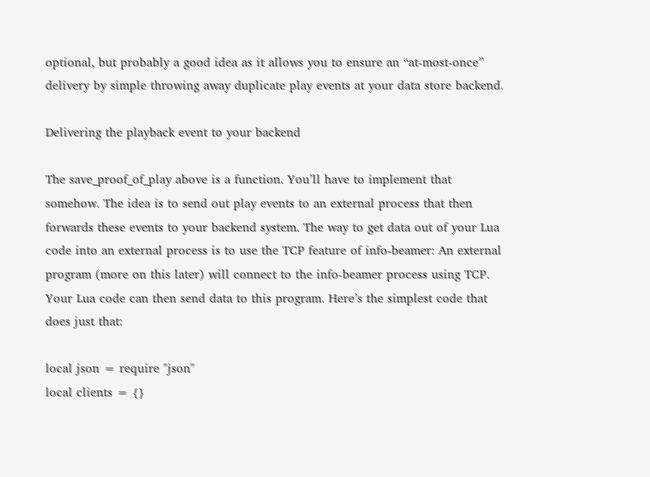optional, but probably a good idea as it allows you to ensure an “at-most-once” delivery by simple throwing away duplicate play events at your data store backend.

Delivering the playback event to your backend

The save_proof_of_play above is a function. You’ll have to implement that somehow. The idea is to send out play events to an external process that then forwards these events to your backend system. The way to get data out of your Lua code into an external process is to use the TCP feature of info-beamer: An external program (more on this later) will connect to the info-beamer process using TCP. Your Lua code can then send data to this program. Here’s the simplest code that does just that:

local json = require "json"
local clients = {}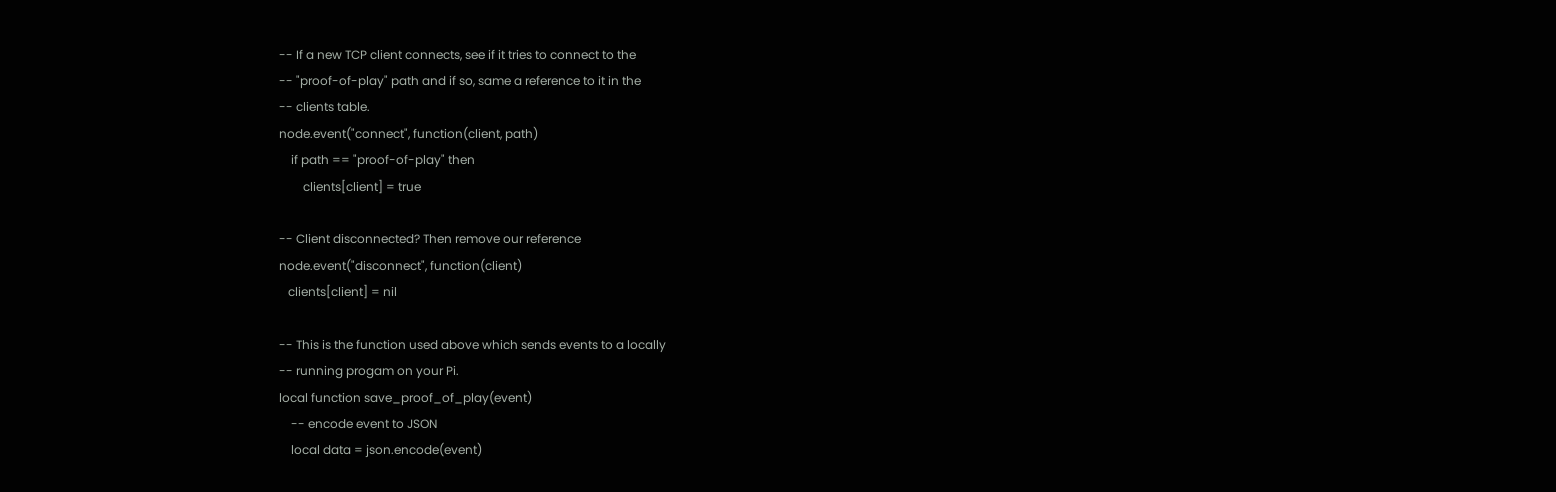-- If a new TCP client connects, see if it tries to connect to the
-- "proof-of-play" path and if so, same a reference to it in the
-- clients table.
node.event("connect", function(client, path)
    if path == "proof-of-play" then
        clients[client] = true

-- Client disconnected? Then remove our reference
node.event("disconnect", function(client)
   clients[client] = nil

-- This is the function used above which sends events to a locally
-- running progam on your Pi.
local function save_proof_of_play(event)
    -- encode event to JSON
    local data = json.encode(event)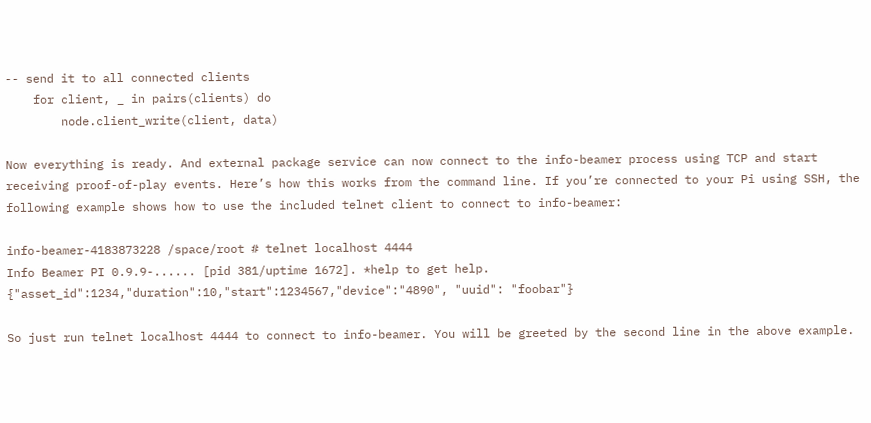-- send it to all connected clients
    for client, _ in pairs(clients) do
        node.client_write(client, data)

Now everything is ready. And external package service can now connect to the info-beamer process using TCP and start receiving proof-of-play events. Here’s how this works from the command line. If you’re connected to your Pi using SSH, the following example shows how to use the included telnet client to connect to info-beamer:

info-beamer-4183873228 /space/root # telnet localhost 4444
Info Beamer PI 0.9.9-...... [pid 381/uptime 1672]. *help to get help.
{"asset_id":1234,"duration":10,"start":1234567,"device":"4890", "uuid": "foobar"}

So just run telnet localhost 4444 to connect to info-beamer. You will be greeted by the second line in the above example.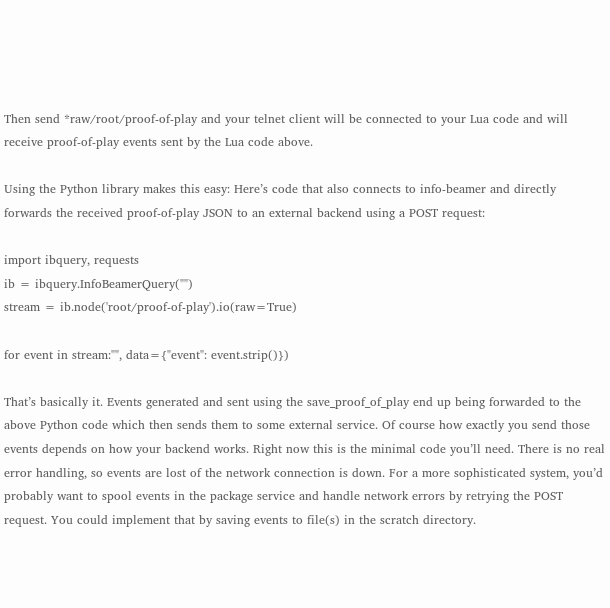Then send *raw/root/proof-of-play and your telnet client will be connected to your Lua code and will receive proof-of-play events sent by the Lua code above.

Using the Python library makes this easy: Here’s code that also connects to info-beamer and directly forwards the received proof-of-play JSON to an external backend using a POST request:

import ibquery, requests
ib = ibquery.InfoBeamerQuery("")
stream = ib.node('root/proof-of-play').io(raw=True)

for event in stream:"", data={"event": event.strip()})

That’s basically it. Events generated and sent using the save_proof_of_play end up being forwarded to the above Python code which then sends them to some external service. Of course how exactly you send those events depends on how your backend works. Right now this is the minimal code you’ll need. There is no real error handling, so events are lost of the network connection is down. For a more sophisticated system, you’d probably want to spool events in the package service and handle network errors by retrying the POST request. You could implement that by saving events to file(s) in the scratch directory.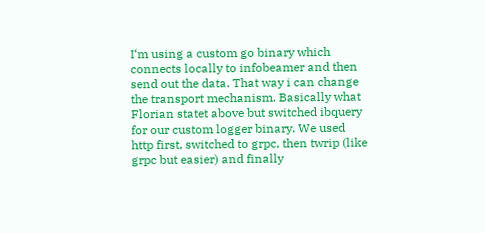I‘m using a custom go binary which connects locally to infobeamer and then send out the data. That way i can change the transport mechanism. Basically what Florian statet above but switched ibquery for our custom logger binary. We used http first, switched to grpc, then twrip (like grpc but easier) and finally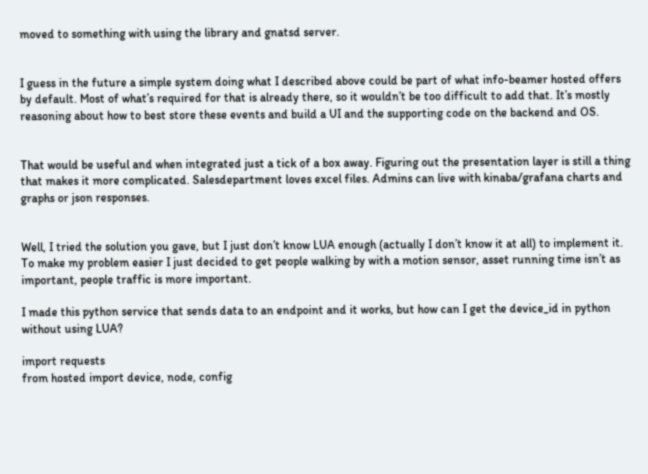moved to something with using the library and gnatsd server.


I guess in the future a simple system doing what I described above could be part of what info-beamer hosted offers by default. Most of what’s required for that is already there, so it wouldn’t be too difficult to add that. It’s mostly reasoning about how to best store these events and build a UI and the supporting code on the backend and OS.


That would be useful and when integrated just a tick of a box away. Figuring out the presentation layer is still a thing that makes it more complicated. Salesdepartment loves excel files. Admins can live with kinaba/grafana charts and graphs or json responses.


Well, I tried the solution you gave, but I just don’t know LUA enough (actually I don’t know it at all) to implement it. To make my problem easier I just decided to get people walking by with a motion sensor, asset running time isn’t as important, people traffic is more important.

I made this python service that sends data to an endpoint and it works, but how can I get the device_id in python without using LUA?

import requests
from hosted import device, node, config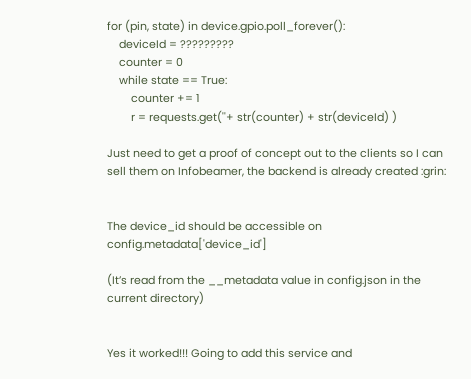for (pin, state) in device.gpio.poll_forever():
    deviceId = ?????????
    counter = 0
    while state == True:
        counter += 1
        r = requests.get(''+ str(counter) + str(deviceId) )

Just need to get a proof of concept out to the clients so I can sell them on Infobeamer, the backend is already created :grin:


The device_id should be accessible on config.metadata['device_id']

(It’s read from the __metadata value in config.json in the current directory)


Yes it worked!!! Going to add this service and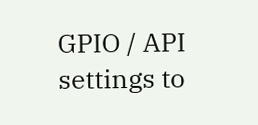GPIO / API settings to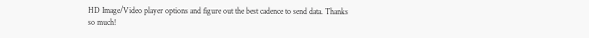HD Image/Video player options and figure out the best cadence to send data. Thanks so much!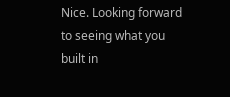Nice. Looking forward to seeing what you built in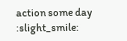action some day :slight_smile: